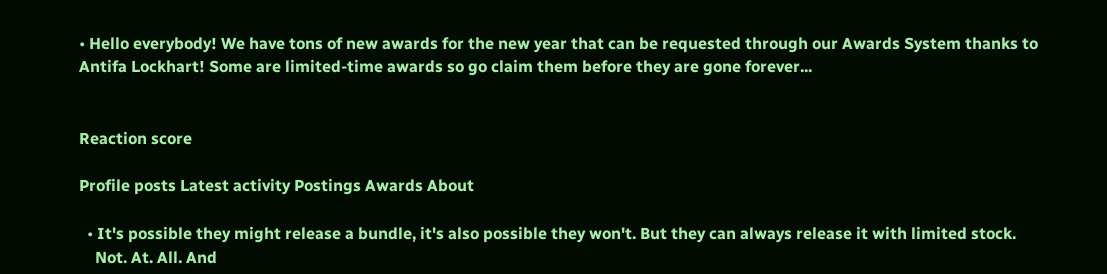• Hello everybody! We have tons of new awards for the new year that can be requested through our Awards System thanks to Antifa Lockhart! Some are limited-time awards so go claim them before they are gone forever...


Reaction score

Profile posts Latest activity Postings Awards About

  • It's possible they might release a bundle, it's also possible they won't. But they can always release it with limited stock.
    Not. At. All. And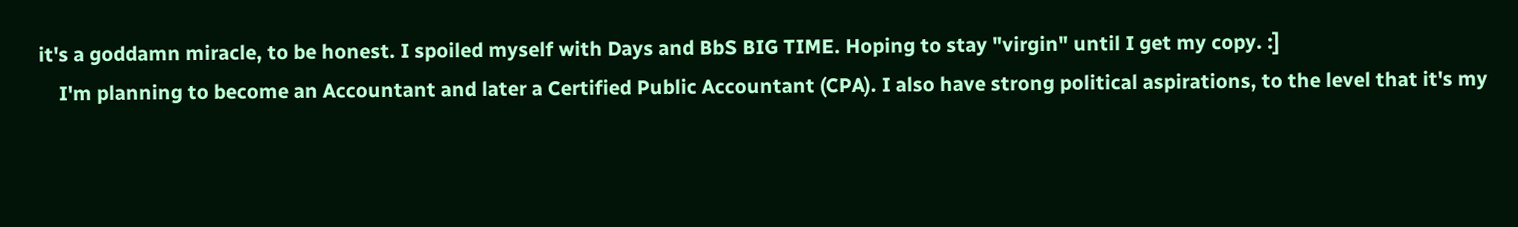it's a goddamn miracle, to be honest. I spoiled myself with Days and BbS BIG TIME. Hoping to stay "virgin" until I get my copy. :]
    I'm planning to become an Accountant and later a Certified Public Accountant (CPA). I also have strong political aspirations, to the level that it's my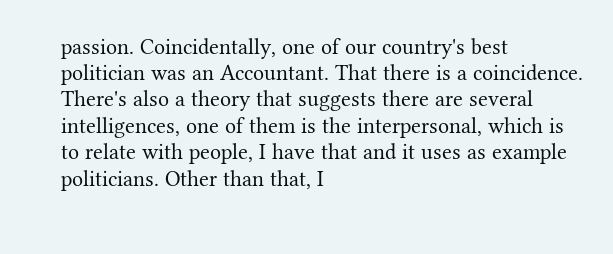passion. Coincidentally, one of our country's best politician was an Accountant. That there is a coincidence. There's also a theory that suggests there are several intelligences, one of them is the interpersonal, which is to relate with people, I have that and it uses as example politicians. Other than that, I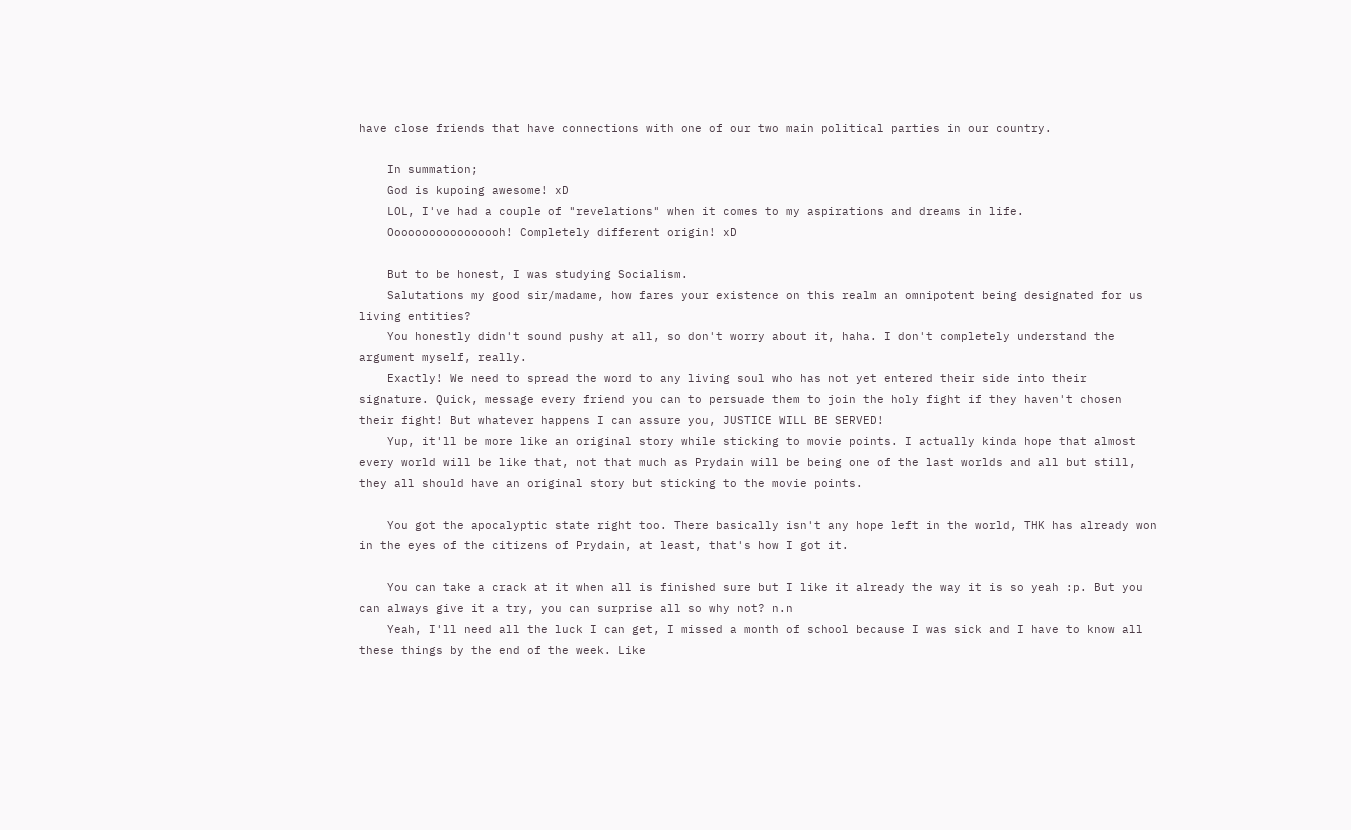have close friends that have connections with one of our two main political parties in our country.

    In summation;
    God is kupoing awesome! xD
    LOL, I've had a couple of "revelations" when it comes to my aspirations and dreams in life.
    Ooooooooooooooooh! Completely different origin! xD

    But to be honest, I was studying Socialism.
    Salutations my good sir/madame, how fares your existence on this realm an omnipotent being designated for us living entities?
    You honestly didn't sound pushy at all, so don't worry about it, haha. I don't completely understand the argument myself, really.
    Exactly! We need to spread the word to any living soul who has not yet entered their side into their signature. Quick, message every friend you can to persuade them to join the holy fight if they haven't chosen their fight! But whatever happens I can assure you, JUSTICE WILL BE SERVED!
    Yup, it'll be more like an original story while sticking to movie points. I actually kinda hope that almost every world will be like that, not that much as Prydain will be being one of the last worlds and all but still, they all should have an original story but sticking to the movie points.

    You got the apocalyptic state right too. There basically isn't any hope left in the world, THK has already won in the eyes of the citizens of Prydain, at least, that's how I got it.

    You can take a crack at it when all is finished sure but I like it already the way it is so yeah :p. But you can always give it a try, you can surprise all so why not? n.n
    Yeah, I'll need all the luck I can get, I missed a month of school because I was sick and I have to know all these things by the end of the week. Like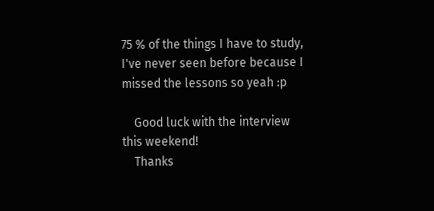75 % of the things I have to study, I've never seen before because I missed the lessons so yeah :p

    Good luck with the interview this weekend!
    Thanks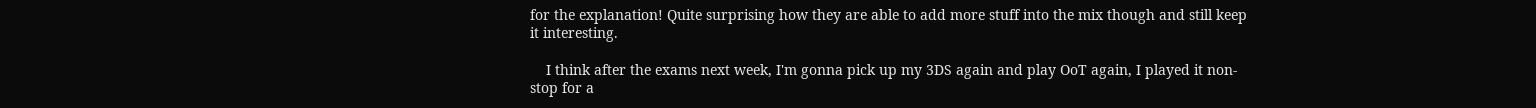for the explanation! Quite surprising how they are able to add more stuff into the mix though and still keep it interesting.

    I think after the exams next week, I'm gonna pick up my 3DS again and play OoT again, I played it non-stop for a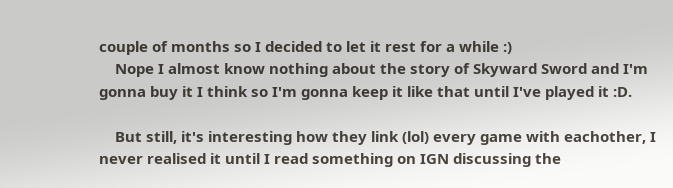couple of months so I decided to let it rest for a while :)
    Nope I almost know nothing about the story of Skyward Sword and I'm gonna buy it I think so I'm gonna keep it like that until I've played it :D.

    But still, it's interesting how they link (lol) every game with eachother, I never realised it until I read something on IGN discussing the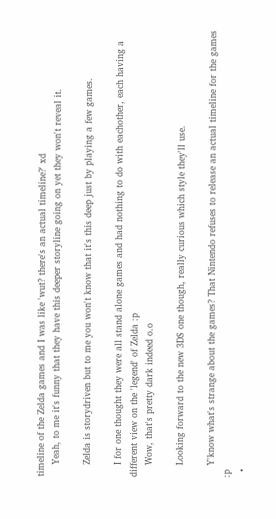timeline of the Zelda games and I was like 'wut? there's an actual timeline?' xd
    Yeah, to me it's funny that they have this deeper storyline going on yet they won't reveal it.

    Zelda is storydriven but to me you won't know that it's this deep just by playing a few games.

    I for one thought they were all stand alone games and had nothing to do with eachother, each having a different view on the 'legend' of Zelda :p
    Wow, that's pretty dark indeed o.o

    Looking forward to the new 3DS one though, really curious which style they'll use.

    Y'know what's strange about the games? That Nintendo refuses to release an actual timeline for the games :p
  •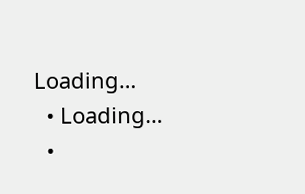Loading…
  • Loading…
  •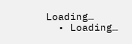Loading…
  • Loading…